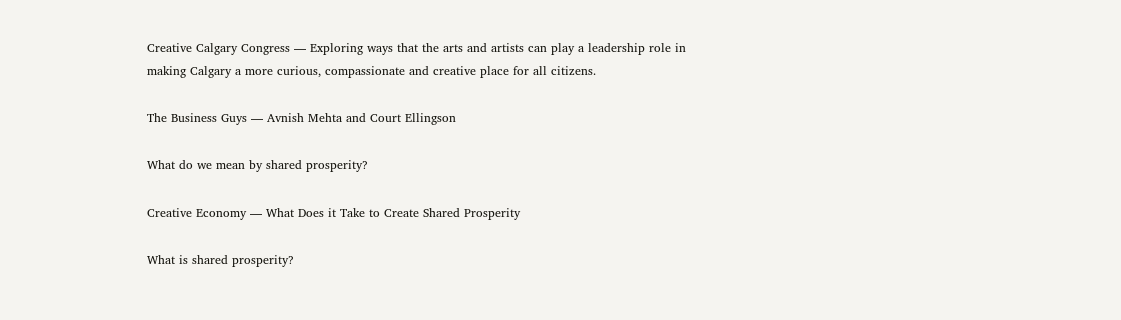Creative Calgary Congress — Exploring ways that the arts and artists can play a leadership role in making Calgary a more curious, compassionate and creative place for all citizens.

The Business Guys — Avnish Mehta and Court Ellingson

What do we mean by shared prosperity?

Creative Economy — What Does it Take to Create Shared Prosperity

What is shared prosperity?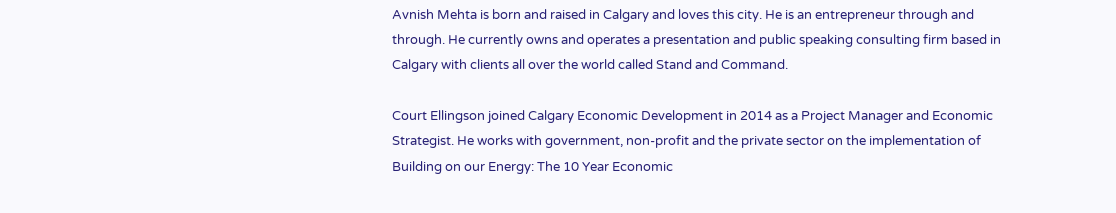Avnish Mehta is born and raised in Calgary and loves this city. He is an entrepreneur through and through. He currently owns and operates a presentation and public speaking consulting firm based in Calgary with clients all over the world called Stand and Command.

Court Ellingson joined Calgary Economic Development in 2014 as a Project Manager and Economic Strategist. He works with government, non-profit and the private sector on the implementation of Building on our Energy: The 10 Year Economic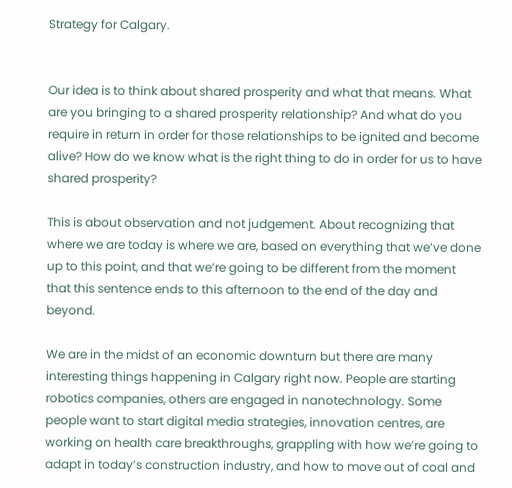Strategy for Calgary.


Our idea is to think about shared prosperity and what that means. What are you bringing to a shared prosperity relationship? And what do you require in return in order for those relationships to be ignited and become alive? How do we know what is the right thing to do in order for us to have shared prosperity?

This is about observation and not judgement. About recognizing that where we are today is where we are, based on everything that we’ve done up to this point, and that we’re going to be different from the moment that this sentence ends to this afternoon to the end of the day and beyond.

We are in the midst of an economic downturn but there are many interesting things happening in Calgary right now. People are starting robotics companies, others are engaged in nanotechnology. Some people want to start digital media strategies, innovation centres, are working on health care breakthroughs, grappling with how we’re going to adapt in today’s construction industry, and how to move out of coal and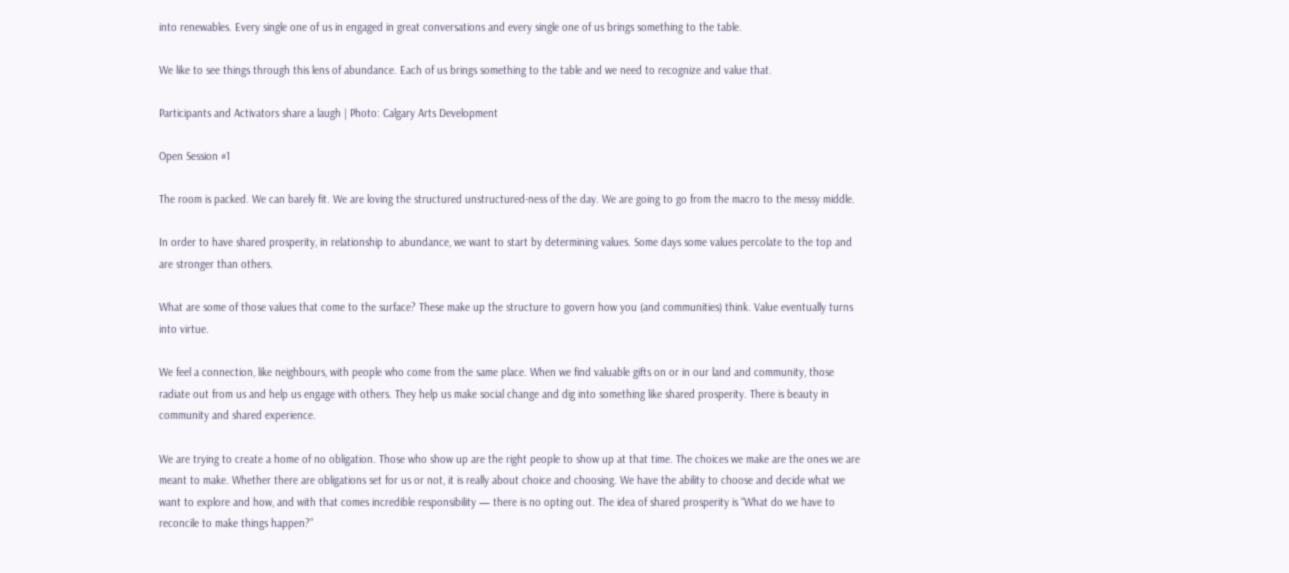into renewables. Every single one of us in engaged in great conversations and every single one of us brings something to the table.

We like to see things through this lens of abundance. Each of us brings something to the table and we need to recognize and value that.

Participants and Activators share a laugh | Photo: Calgary Arts Development

Open Session #1

The room is packed. We can barely fit. We are loving the structured unstructured-ness of the day. We are going to go from the macro to the messy middle.

In order to have shared prosperity, in relationship to abundance, we want to start by determining values. Some days some values percolate to the top and are stronger than others.

What are some of those values that come to the surface? These make up the structure to govern how you (and communities) think. Value eventually turns into virtue.

We feel a connection, like neighbours, with people who come from the same place. When we find valuable gifts on or in our land and community, those radiate out from us and help us engage with others. They help us make social change and dig into something like shared prosperity. There is beauty in community and shared experience.

We are trying to create a home of no obligation. Those who show up are the right people to show up at that time. The choices we make are the ones we are meant to make. Whether there are obligations set for us or not, it is really about choice and choosing. We have the ability to choose and decide what we want to explore and how, and with that comes incredible responsibility — there is no opting out. The idea of shared prosperity is “What do we have to reconcile to make things happen?”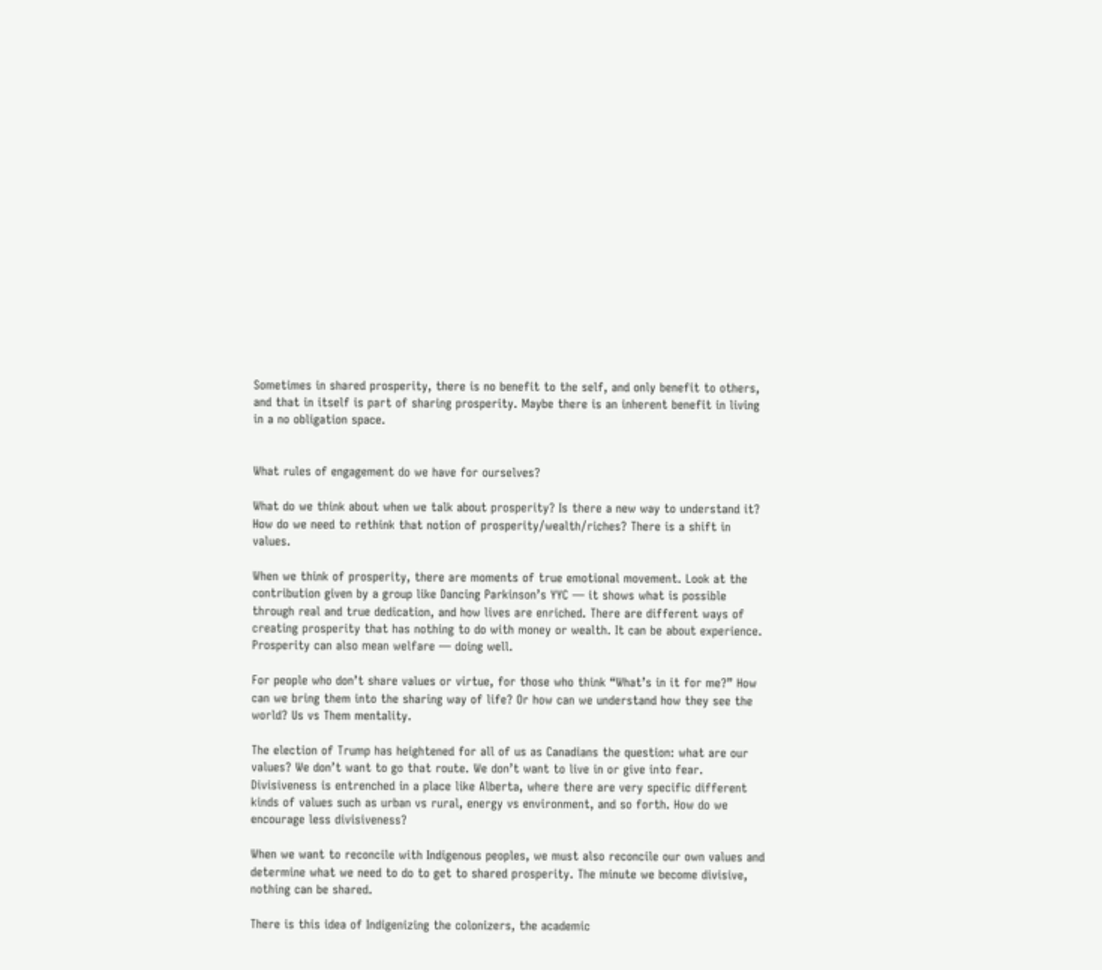Sometimes in shared prosperity, there is no benefit to the self, and only benefit to others, and that in itself is part of sharing prosperity. Maybe there is an inherent benefit in living in a no obligation space.


What rules of engagement do we have for ourselves?

What do we think about when we talk about prosperity? Is there a new way to understand it? How do we need to rethink that notion of prosperity/wealth/riches? There is a shift in values.

When we think of prosperity, there are moments of true emotional movement. Look at the contribution given by a group like Dancing Parkinson’s YYC — it shows what is possible through real and true dedication, and how lives are enriched. There are different ways of creating prosperity that has nothing to do with money or wealth. It can be about experience. Prosperity can also mean welfare — doing well.

For people who don’t share values or virtue, for those who think “What’s in it for me?” How can we bring them into the sharing way of life? Or how can we understand how they see the world? Us vs Them mentality.

The election of Trump has heightened for all of us as Canadians the question: what are our values? We don’t want to go that route. We don’t want to live in or give into fear. Divisiveness is entrenched in a place like Alberta, where there are very specific different kinds of values such as urban vs rural, energy vs environment, and so forth. How do we encourage less divisiveness?

When we want to reconcile with Indigenous peoples, we must also reconcile our own values and determine what we need to do to get to shared prosperity. The minute we become divisive, nothing can be shared.

There is this idea of Indigenizing the colonizers, the academic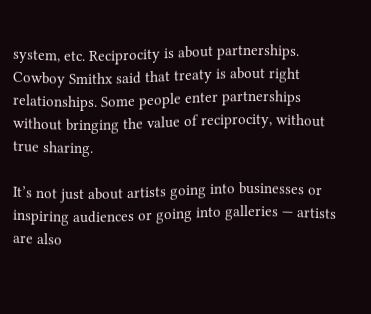system, etc. Reciprocity is about partnerships. Cowboy Smithx said that treaty is about right relationships. Some people enter partnerships without bringing the value of reciprocity, without true sharing.

It’s not just about artists going into businesses or inspiring audiences or going into galleries — artists are also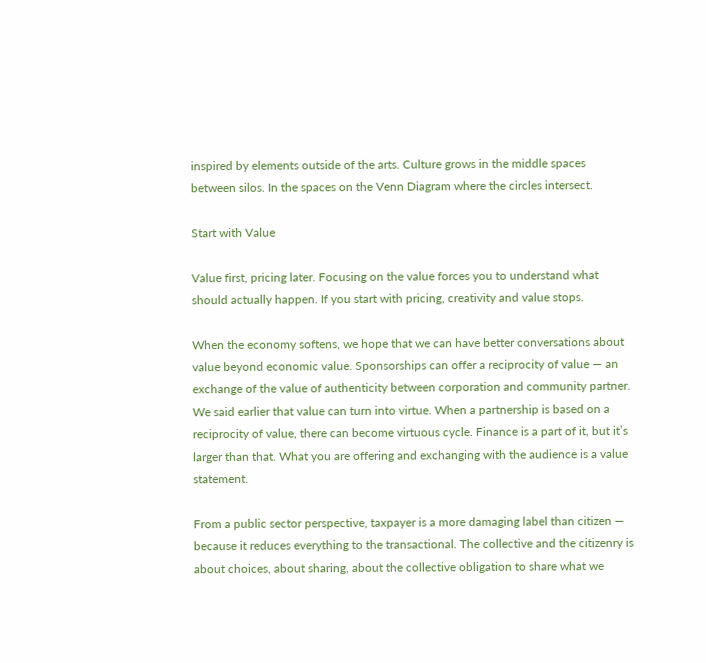inspired by elements outside of the arts. Culture grows in the middle spaces between silos. In the spaces on the Venn Diagram where the circles intersect.

Start with Value

Value first, pricing later. Focusing on the value forces you to understand what should actually happen. If you start with pricing, creativity and value stops.

When the economy softens, we hope that we can have better conversations about value beyond economic value. Sponsorships can offer a reciprocity of value — an exchange of the value of authenticity between corporation and community partner. We said earlier that value can turn into virtue. When a partnership is based on a reciprocity of value, there can become virtuous cycle. Finance is a part of it, but it’s larger than that. What you are offering and exchanging with the audience is a value statement.

From a public sector perspective, taxpayer is a more damaging label than citizen — because it reduces everything to the transactional. The collective and the citizenry is about choices, about sharing, about the collective obligation to share what we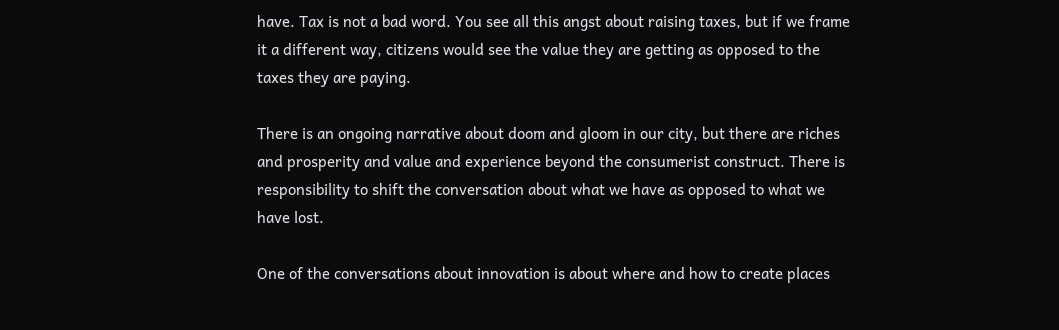have. Tax is not a bad word. You see all this angst about raising taxes, but if we frame it a different way, citizens would see the value they are getting as opposed to the taxes they are paying.

There is an ongoing narrative about doom and gloom in our city, but there are riches and prosperity and value and experience beyond the consumerist construct. There is responsibility to shift the conversation about what we have as opposed to what we have lost.

One of the conversations about innovation is about where and how to create places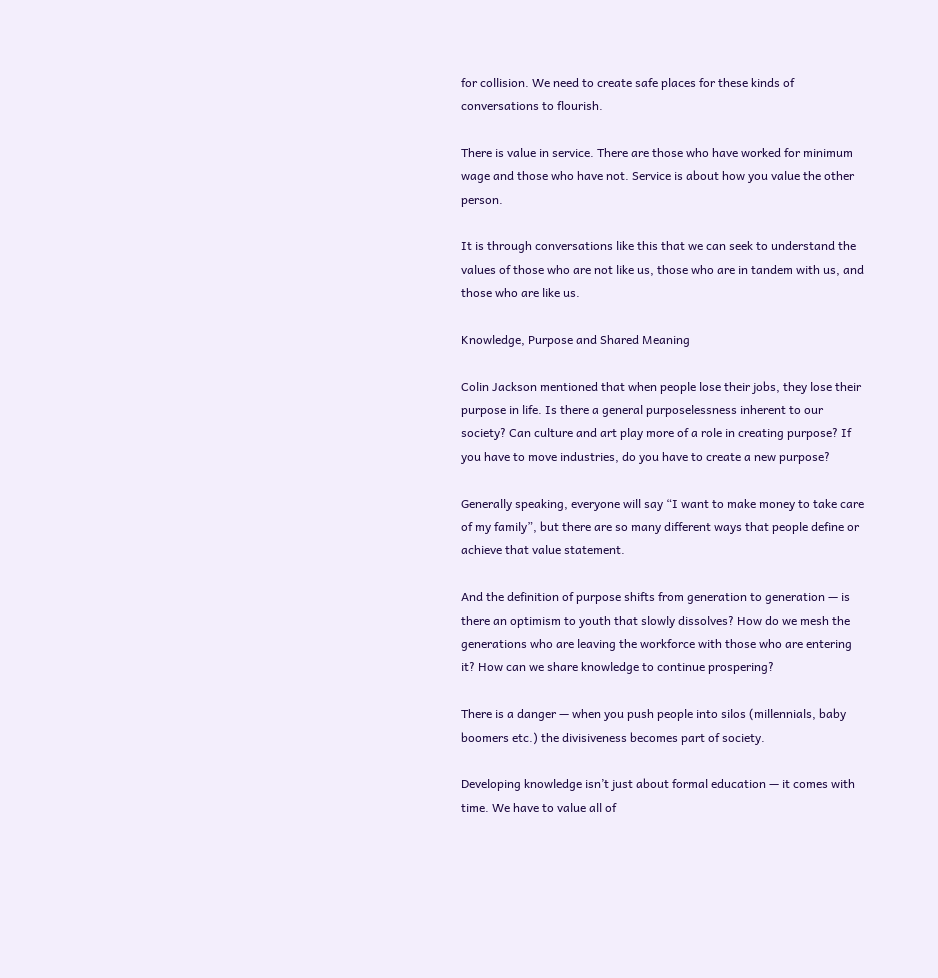for collision. We need to create safe places for these kinds of conversations to flourish.

There is value in service. There are those who have worked for minimum wage and those who have not. Service is about how you value the other person.

It is through conversations like this that we can seek to understand the values of those who are not like us, those who are in tandem with us, and those who are like us.

Knowledge, Purpose and Shared Meaning

Colin Jackson mentioned that when people lose their jobs, they lose their purpose in life. Is there a general purposelessness inherent to our society? Can culture and art play more of a role in creating purpose? If you have to move industries, do you have to create a new purpose?

Generally speaking, everyone will say “I want to make money to take care of my family”, but there are so many different ways that people define or achieve that value statement.

And the definition of purpose shifts from generation to generation — is there an optimism to youth that slowly dissolves? How do we mesh the generations who are leaving the workforce with those who are entering it? How can we share knowledge to continue prospering?

There is a danger — when you push people into silos (millennials, baby boomers etc.) the divisiveness becomes part of society.

Developing knowledge isn’t just about formal education — it comes with time. We have to value all of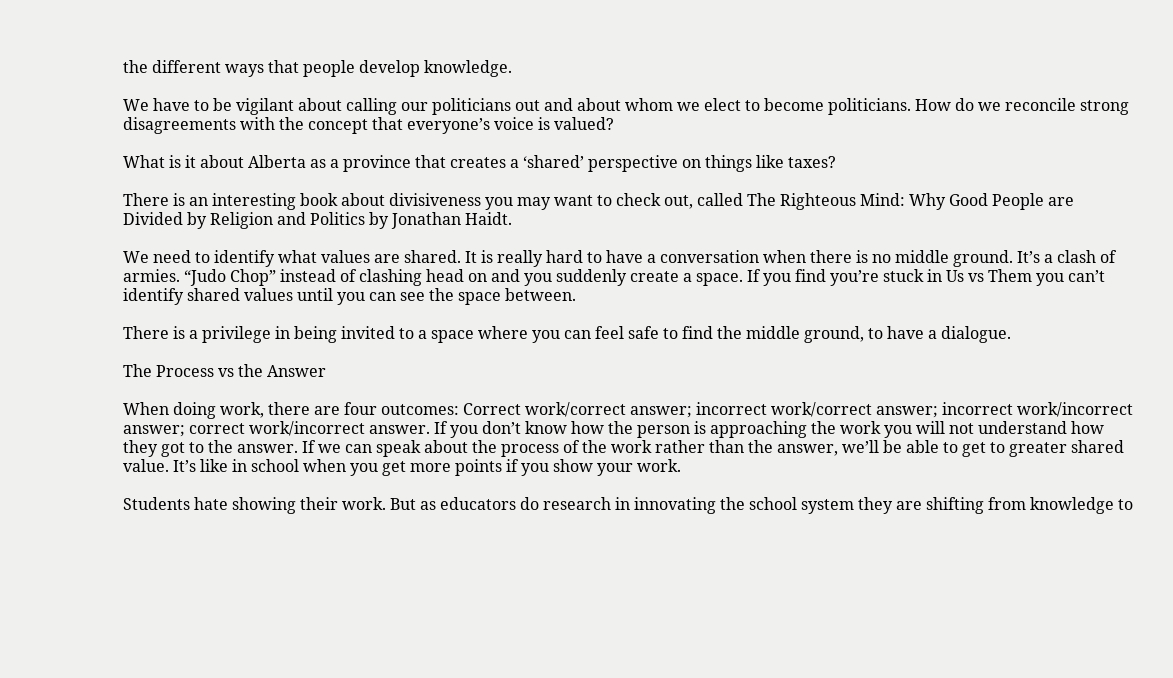the different ways that people develop knowledge.

We have to be vigilant about calling our politicians out and about whom we elect to become politicians. How do we reconcile strong disagreements with the concept that everyone’s voice is valued?

What is it about Alberta as a province that creates a ‘shared’ perspective on things like taxes?

There is an interesting book about divisiveness you may want to check out, called The Righteous Mind: Why Good People are Divided by Religion and Politics by Jonathan Haidt.

We need to identify what values are shared. It is really hard to have a conversation when there is no middle ground. It’s a clash of armies. “Judo Chop” instead of clashing head on and you suddenly create a space. If you find you’re stuck in Us vs Them you can’t identify shared values until you can see the space between.

There is a privilege in being invited to a space where you can feel safe to find the middle ground, to have a dialogue.

The Process vs the Answer

When doing work, there are four outcomes: Correct work/correct answer; incorrect work/correct answer; incorrect work/incorrect answer; correct work/incorrect answer. If you don’t know how the person is approaching the work you will not understand how they got to the answer. If we can speak about the process of the work rather than the answer, we’ll be able to get to greater shared value. It’s like in school when you get more points if you show your work.

Students hate showing their work. But as educators do research in innovating the school system they are shifting from knowledge to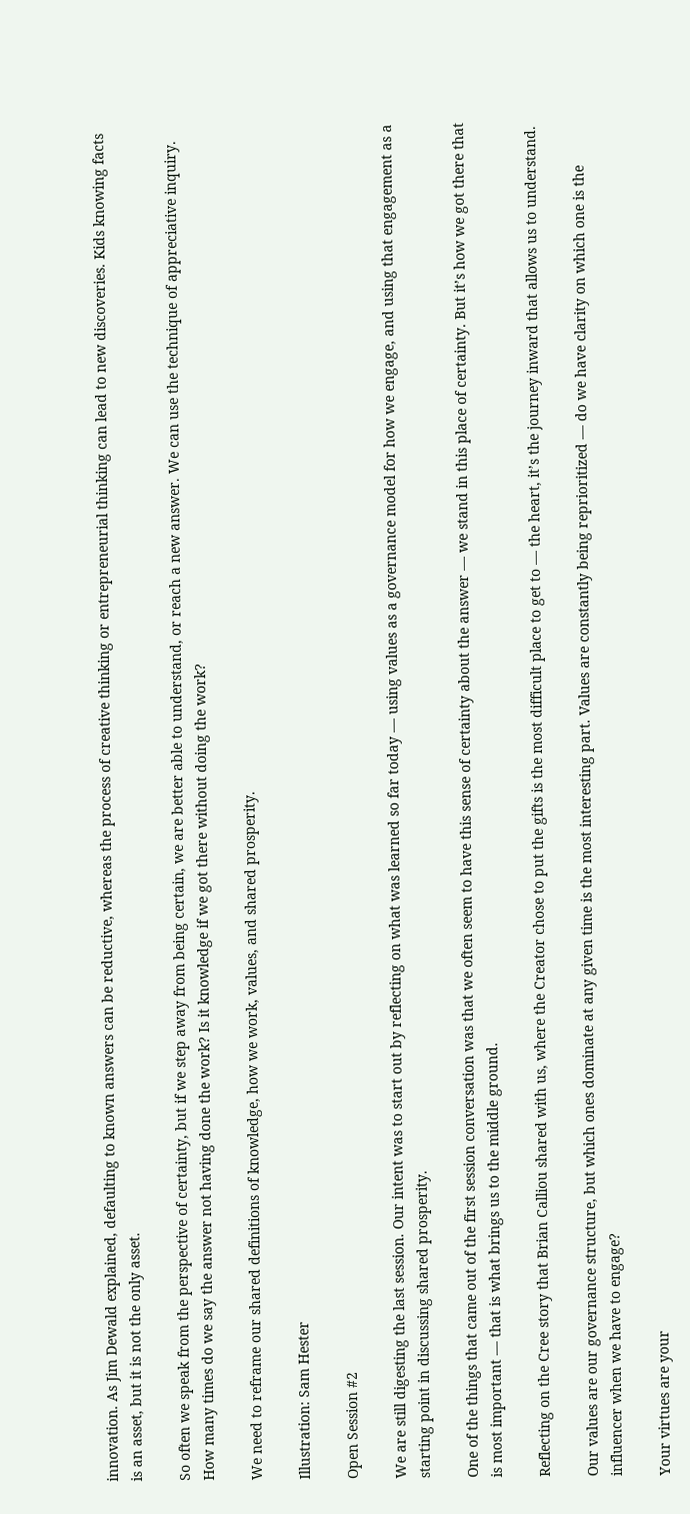innovation. As Jim Dewald explained, defaulting to known answers can be reductive, whereas the process of creative thinking or entrepreneurial thinking can lead to new discoveries. Kids knowing facts is an asset, but it is not the only asset.

So often we speak from the perspective of certainty, but if we step away from being certain, we are better able to understand, or reach a new answer. We can use the technique of appreciative inquiry. How many times do we say the answer not having done the work? Is it knowledge if we got there without doing the work?

We need to reframe our shared definitions of knowledge, how we work, values, and shared prosperity.

Illustration: Sam Hester

Open Session #2

We are still digesting the last session. Our intent was to start out by reflecting on what was learned so far today — using values as a governance model for how we engage, and using that engagement as a starting point in discussing shared prosperity.

One of the things that came out of the first session conversation was that we often seem to have this sense of certainty about the answer — we stand in this place of certainty. But it’s how we got there that is most important — that is what brings us to the middle ground.

Reflecting on the Cree story that Brian Calliou shared with us, where the Creator chose to put the gifts is the most difficult place to get to — the heart, it’s the journey inward that allows us to understand.

Our values are our governance structure, but which ones dominate at any given time is the most interesting part. Values are constantly being reprioritized — do we have clarity on which one is the influencer when we have to engage?

Your virtues are your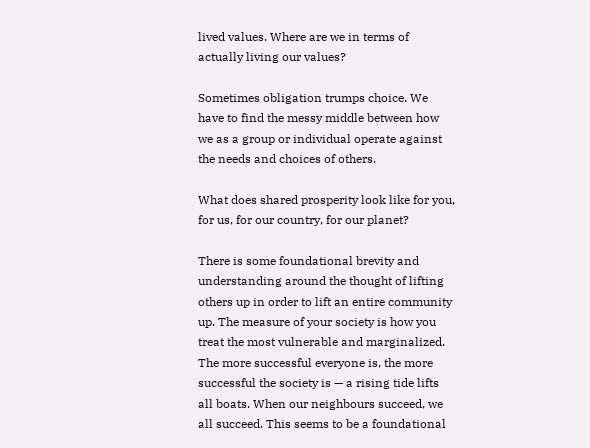lived values. Where are we in terms of actually living our values?

Sometimes obligation trumps choice. We have to find the messy middle between how we as a group or individual operate against the needs and choices of others.

What does shared prosperity look like for you, for us, for our country, for our planet?

There is some foundational brevity and understanding around the thought of lifting others up in order to lift an entire community up. The measure of your society is how you treat the most vulnerable and marginalized. The more successful everyone is, the more successful the society is — a rising tide lifts all boats. When our neighbours succeed, we all succeed. This seems to be a foundational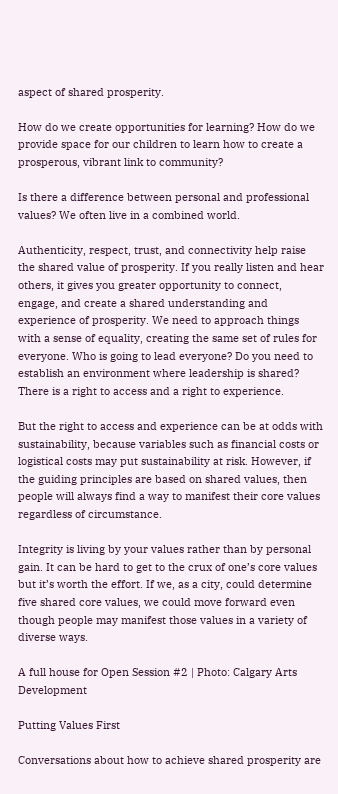aspect of shared prosperity.

How do we create opportunities for learning? How do we provide space for our children to learn how to create a prosperous, vibrant link to community?

Is there a difference between personal and professional values? We often live in a combined world.

Authenticity, respect, trust, and connectivity help raise the shared value of prosperity. If you really listen and hear others, it gives you greater opportunity to connect, engage, and create a shared understanding and experience of prosperity. We need to approach things with a sense of equality, creating the same set of rules for everyone. Who is going to lead everyone? Do you need to establish an environment where leadership is shared? There is a right to access and a right to experience.

But the right to access and experience can be at odds with sustainability, because variables such as financial costs or logistical costs may put sustainability at risk. However, if the guiding principles are based on shared values, then people will always find a way to manifest their core values regardless of circumstance.

Integrity is living by your values rather than by personal gain. It can be hard to get to the crux of one’s core values but it’s worth the effort. If we, as a city, could determine five shared core values, we could move forward even though people may manifest those values in a variety of diverse ways.

A full house for Open Session #2 | Photo: Calgary Arts Development

Putting Values First

Conversations about how to achieve shared prosperity are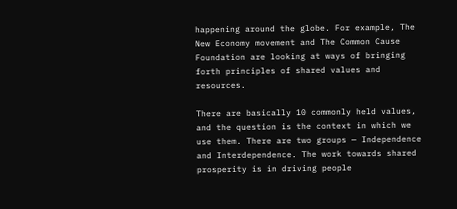happening around the globe. For example, The New Economy movement and The Common Cause Foundation are looking at ways of bringing forth principles of shared values and resources.

There are basically 10 commonly held values, and the question is the context in which we use them. There are two groups — Independence and Interdependence. The work towards shared prosperity is in driving people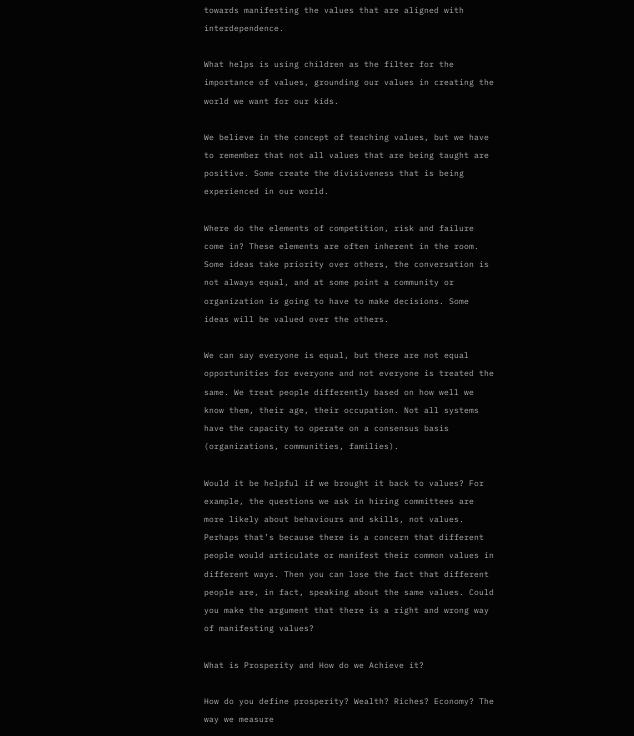towards manifesting the values that are aligned with interdependence.

What helps is using children as the filter for the importance of values, grounding our values in creating the world we want for our kids.

We believe in the concept of teaching values, but we have to remember that not all values that are being taught are positive. Some create the divisiveness that is being experienced in our world.

Where do the elements of competition, risk and failure come in? These elements are often inherent in the room. Some ideas take priority over others, the conversation is not always equal, and at some point a community or organization is going to have to make decisions. Some ideas will be valued over the others.

We can say everyone is equal, but there are not equal opportunities for everyone and not everyone is treated the same. We treat people differently based on how well we know them, their age, their occupation. Not all systems have the capacity to operate on a consensus basis (organizations, communities, families).

Would it be helpful if we brought it back to values? For example, the questions we ask in hiring committees are more likely about behaviours and skills, not values. Perhaps that’s because there is a concern that different people would articulate or manifest their common values in different ways. Then you can lose the fact that different people are, in fact, speaking about the same values. Could you make the argument that there is a right and wrong way of manifesting values?

What is Prosperity and How do we Achieve it?

How do you define prosperity? Wealth? Riches? Economy? The way we measure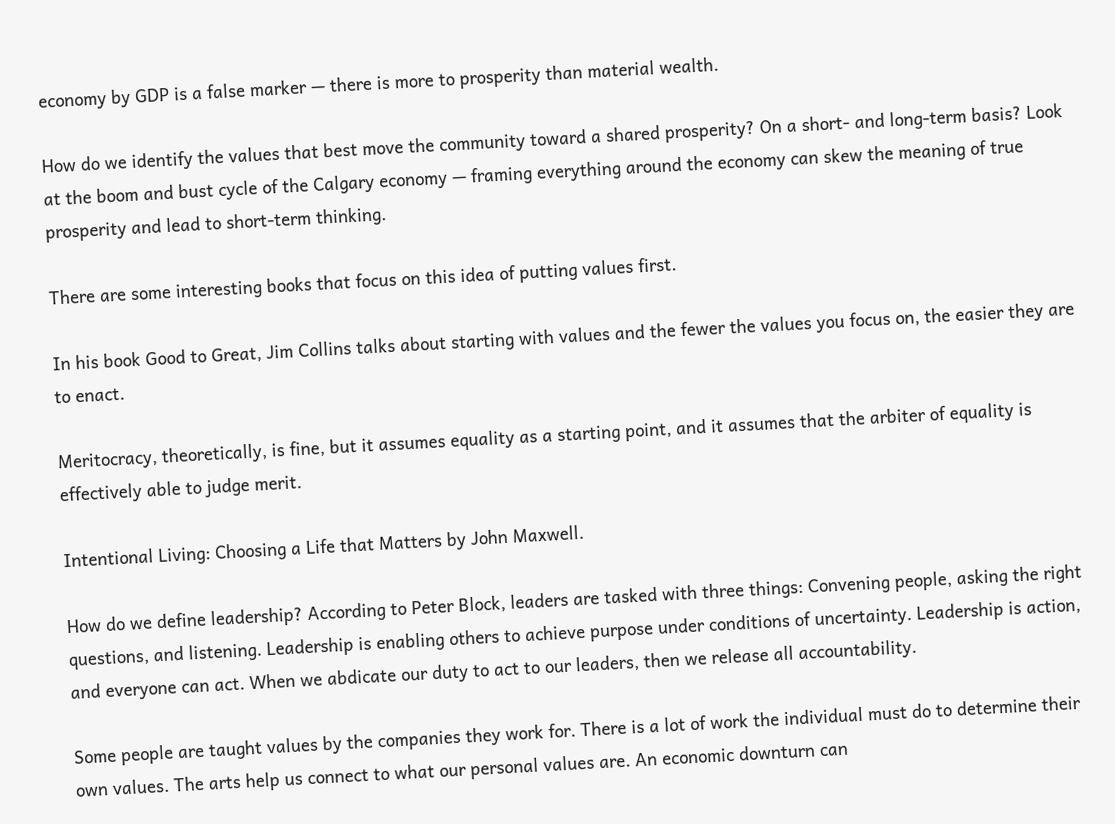economy by GDP is a false marker — there is more to prosperity than material wealth.

How do we identify the values that best move the community toward a shared prosperity? On a short- and long-term basis? Look at the boom and bust cycle of the Calgary economy — framing everything around the economy can skew the meaning of true prosperity and lead to short-term thinking.

There are some interesting books that focus on this idea of putting values first.

In his book Good to Great, Jim Collins talks about starting with values and the fewer the values you focus on, the easier they are to enact.

Meritocracy, theoretically, is fine, but it assumes equality as a starting point, and it assumes that the arbiter of equality is effectively able to judge merit.

Intentional Living: Choosing a Life that Matters by John Maxwell.

How do we define leadership? According to Peter Block, leaders are tasked with three things: Convening people, asking the right questions, and listening. Leadership is enabling others to achieve purpose under conditions of uncertainty. Leadership is action, and everyone can act. When we abdicate our duty to act to our leaders, then we release all accountability.

Some people are taught values by the companies they work for. There is a lot of work the individual must do to determine their own values. The arts help us connect to what our personal values are. An economic downturn can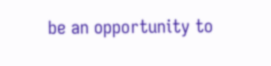be an opportunity to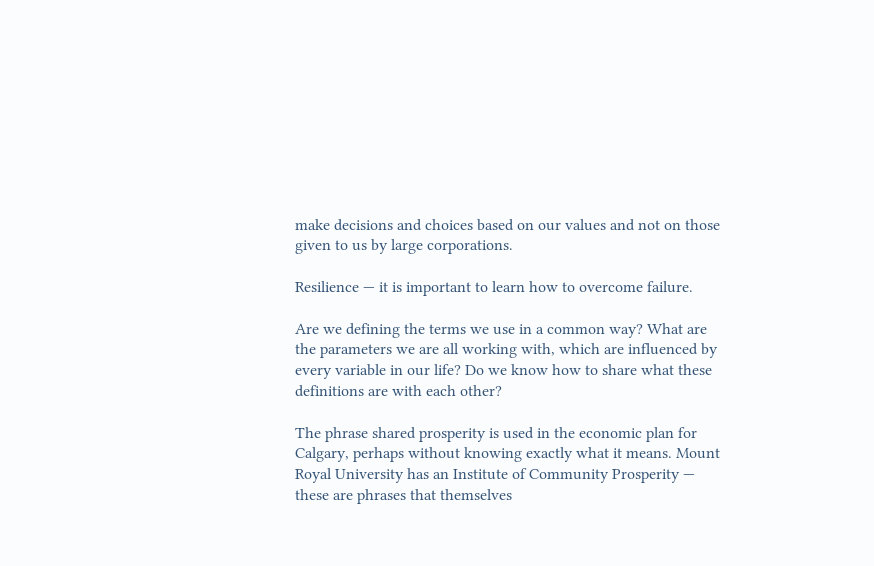make decisions and choices based on our values and not on those given to us by large corporations.

Resilience — it is important to learn how to overcome failure.

Are we defining the terms we use in a common way? What are the parameters we are all working with, which are influenced by every variable in our life? Do we know how to share what these definitions are with each other?

The phrase shared prosperity is used in the economic plan for Calgary, perhaps without knowing exactly what it means. Mount Royal University has an Institute of Community Prosperity — these are phrases that themselves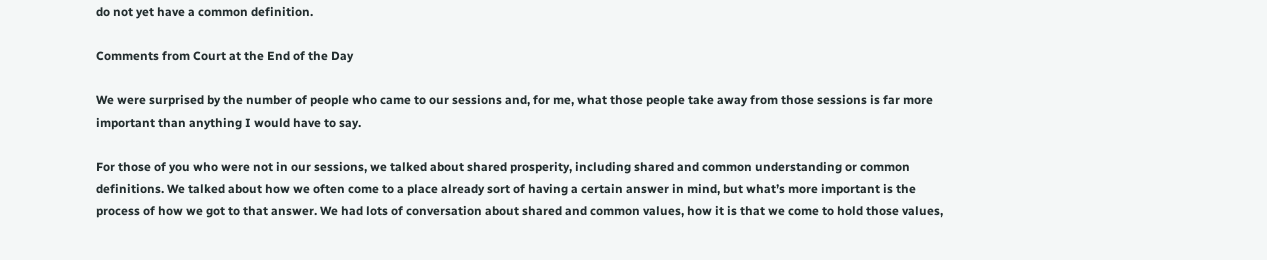do not yet have a common definition.

Comments from Court at the End of the Day

We were surprised by the number of people who came to our sessions and, for me, what those people take away from those sessions is far more important than anything I would have to say.

For those of you who were not in our sessions, we talked about shared prosperity, including shared and common understanding or common definitions. We talked about how we often come to a place already sort of having a certain answer in mind, but what’s more important is the process of how we got to that answer. We had lots of conversation about shared and common values, how it is that we come to hold those values,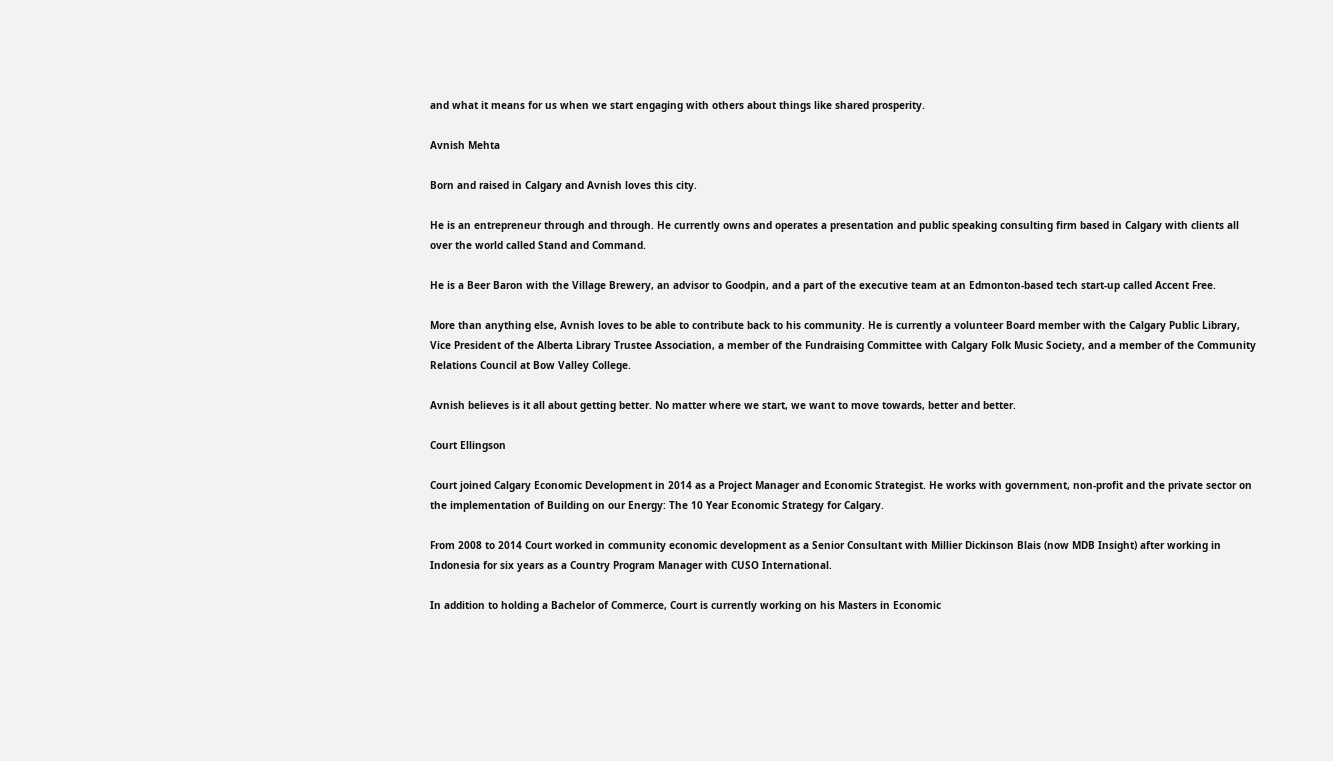and what it means for us when we start engaging with others about things like shared prosperity.

Avnish Mehta

Born and raised in Calgary and Avnish loves this city.

He is an entrepreneur through and through. He currently owns and operates a presentation and public speaking consulting firm based in Calgary with clients all over the world called Stand and Command.

He is a Beer Baron with the Village Brewery, an advisor to Goodpin, and a part of the executive team at an Edmonton-based tech start-up called Accent Free.

More than anything else, Avnish loves to be able to contribute back to his community. He is currently a volunteer Board member with the Calgary Public Library, Vice President of the Alberta Library Trustee Association, a member of the Fundraising Committee with Calgary Folk Music Society, and a member of the Community Relations Council at Bow Valley College.

Avnish believes is it all about getting better. No matter where we start, we want to move towards, better and better.

Court Ellingson

Court joined Calgary Economic Development in 2014 as a Project Manager and Economic Strategist. He works with government, non-profit and the private sector on the implementation of Building on our Energy: The 10 Year Economic Strategy for Calgary.

From 2008 to 2014 Court worked in community economic development as a Senior Consultant with Millier Dickinson Blais (now MDB Insight) after working in Indonesia for six years as a Country Program Manager with CUSO International.

In addition to holding a Bachelor of Commerce, Court is currently working on his Masters in Economic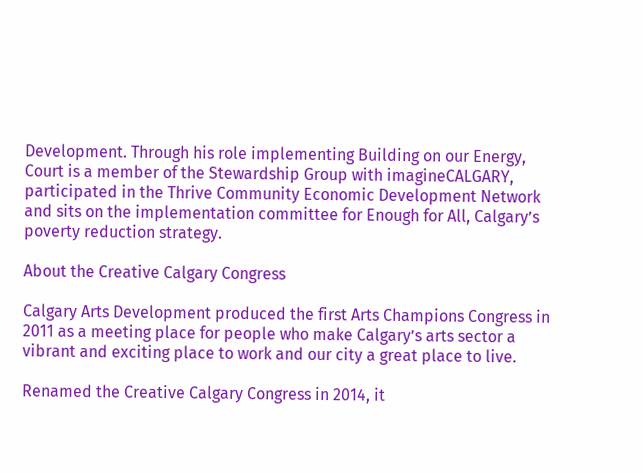Development. Through his role implementing Building on our Energy, Court is a member of the Stewardship Group with imagineCALGARY, participated in the Thrive Community Economic Development Network and sits on the implementation committee for Enough for All, Calgary’s poverty reduction strategy.

About the Creative Calgary Congress

Calgary Arts Development produced the first Arts Champions Congress in 2011 as a meeting place for people who make Calgary’s arts sector a vibrant and exciting place to work and our city a great place to live.

Renamed the Creative Calgary Congress in 2014, it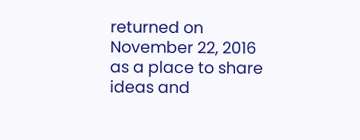returned on November 22, 2016 as a place to share ideas and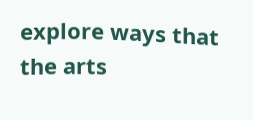explore ways that the arts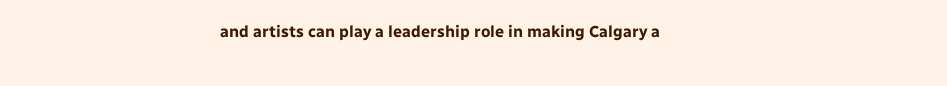and artists can play a leadership role in making Calgary a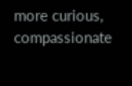more curious, compassionate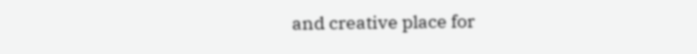and creative place for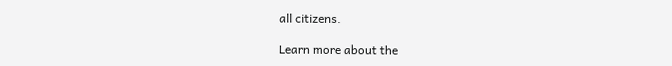all citizens.

Learn more about the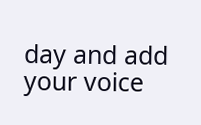day and add your voice